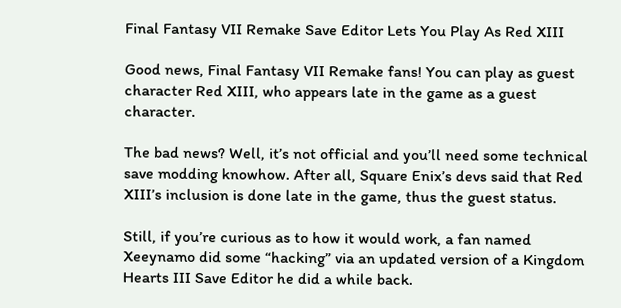Final Fantasy VII Remake Save Editor Lets You Play As Red XIII

Good news, Final Fantasy VII Remake fans! You can play as guest character Red XIII, who appears late in the game as a guest character.

The bad news? Well, it’s not official and you’ll need some technical save modding knowhow. After all, Square Enix’s devs said that Red XIII’s inclusion is done late in the game, thus the guest status.

Still, if you’re curious as to how it would work, a fan named Xeeynamo did some “hacking” via an updated version of a Kingdom Hearts III Save Editor he did a while back.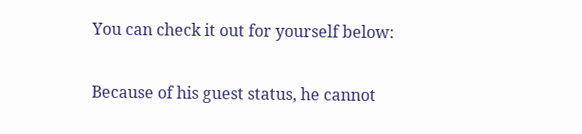You can check it out for yourself below:

Because of his guest status, he cannot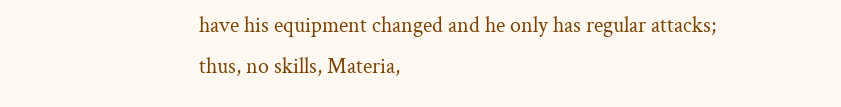have his equipment changed and he only has regular attacks; thus, no skills, Materia,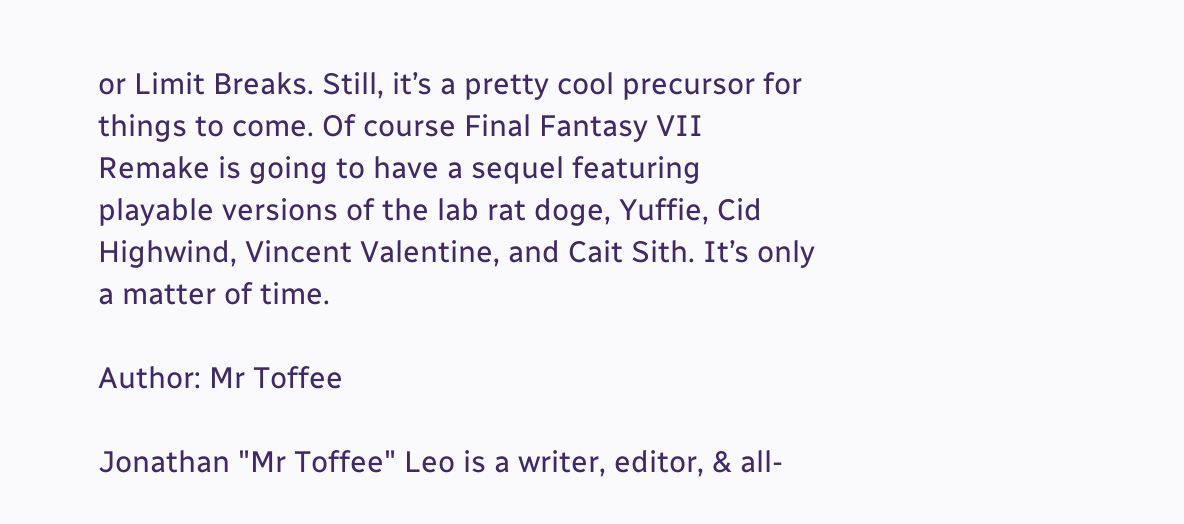or Limit Breaks. Still, it’s a pretty cool precursor for things to come. Of course Final Fantasy VII Remake is going to have a sequel featuring playable versions of the lab rat doge, Yuffie, Cid Highwind, Vincent Valentine, and Cait Sith. It’s only a matter of time.

Author: Mr Toffee

Jonathan "Mr Toffee" Leo is a writer, editor, & all-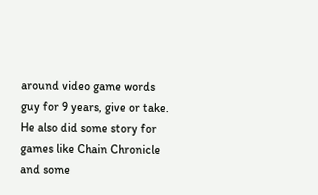around video game words guy for 9 years, give or take. He also did some story for games like Chain Chronicle and some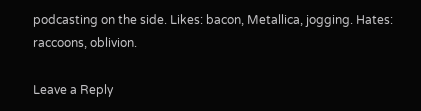podcasting on the side. Likes: bacon, Metallica, jogging. Hates: raccoons, oblivion.

Leave a Reply